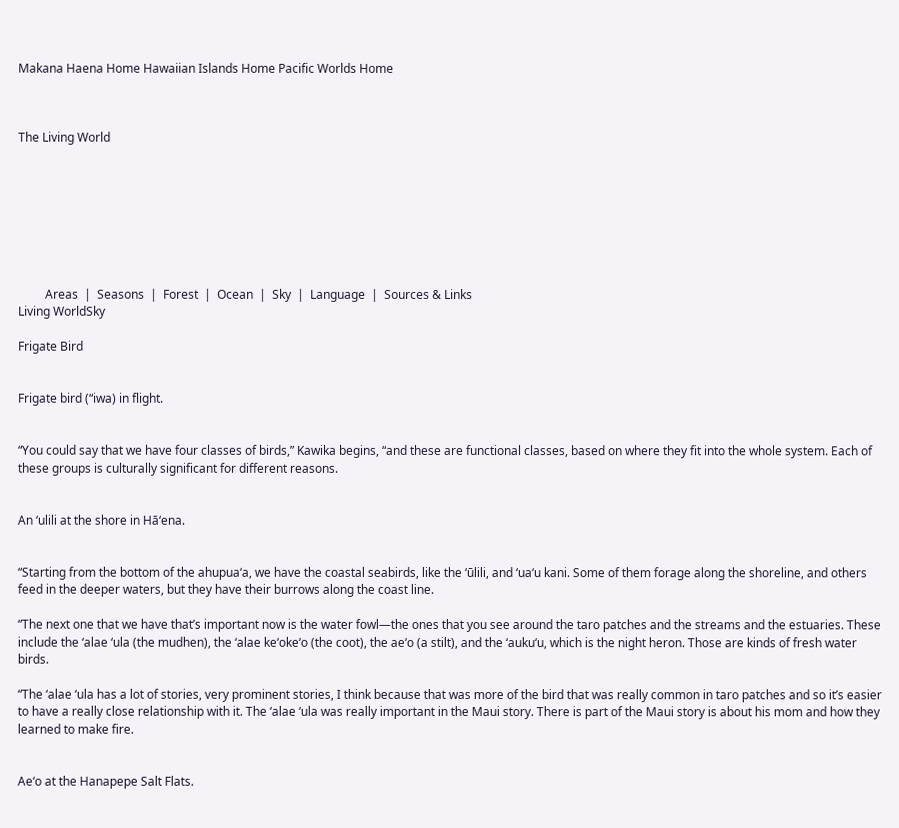Makana Haena Home Hawaiian Islands Home Pacific Worlds Home



The Living World








         Areas  |  Seasons  |  Forest  |  Ocean  |  Sky  |  Language  |  Sources & Links
Living WorldSky

Frigate Bird


Frigate bird (“iwa) in flight.


“You could say that we have four classes of birds,” Kawika begins, “and these are functional classes, based on where they fit into the whole system. Each of these groups is culturally significant for different reasons.


An ‘ulili at the shore in Hā‘ena.


“Starting from the bottom of the ahupua‘a, we have the coastal seabirds, like the ‘ūlili, and ‘ua‘u kani. Some of them forage along the shoreline, and others feed in the deeper waters, but they have their burrows along the coast line.

“The next one that we have that’s important now is the water fowl—the ones that you see around the taro patches and the streams and the estuaries. These include the ‘alae ‘ula (the mudhen), the ‘alae ke‘oke‘o (the coot), the ae‘o (a stilt), and the ‘auku‘u, which is the night heron. Those are kinds of fresh water birds.

“The ‘alae ‘ula has a lot of stories, very prominent stories, I think because that was more of the bird that was really common in taro patches and so it’s easier to have a really close relationship with it. The ‘alae ‘ula was really important in the Maui story. There is part of the Maui story is about his mom and how they learned to make fire.


Ae‘o at the Hanapepe Salt Flats.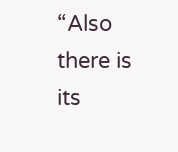“Also there is its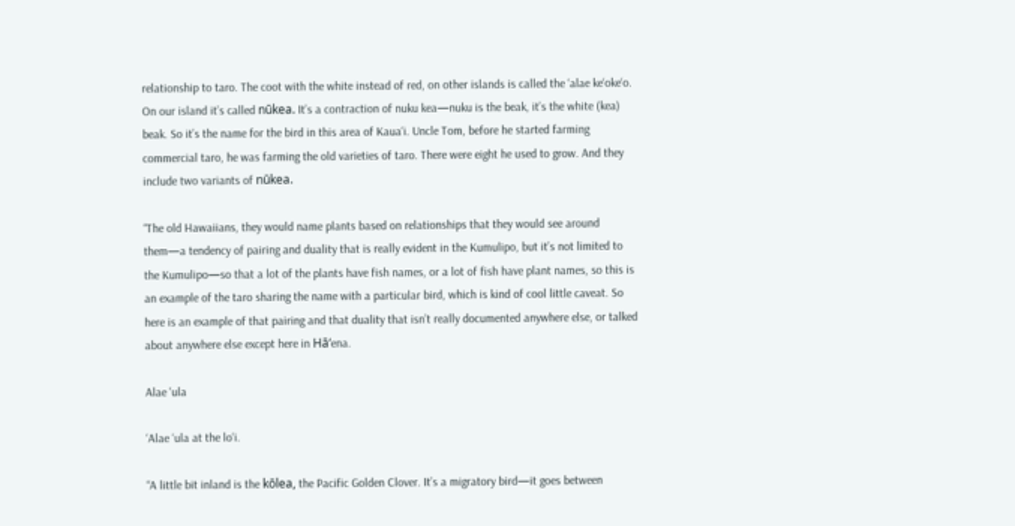relationship to taro. The coot with the white instead of red, on other islands is called the ‘alae ke‘oke‘o. On our island it’s called nūkea. It’s a contraction of nuku kea—nuku is the beak, it’s the white (kea) beak. So it’s the name for the bird in this area of Kaua‘i. Uncle Tom, before he started farming commercial taro, he was farming the old varieties of taro. There were eight he used to grow. And they include two variants of nūkea.

“The old Hawaiians, they would name plants based on relationships that they would see around them—a tendency of pairing and duality that is really evident in the Kumulipo, but it’s not limited to the Kumulipo—so that a lot of the plants have fish names, or a lot of fish have plant names, so this is an example of the taro sharing the name with a particular bird, which is kind of cool little caveat. So here is an example of that pairing and that duality that isn’t really documented anywhere else, or talked about anywhere else except here in Hā‘ena.

Alae 'ula

‘Alae ‘ula at the lo‘i.

“A little bit inland is the kōlea, the Pacific Golden Clover. It’s a migratory bird—it goes between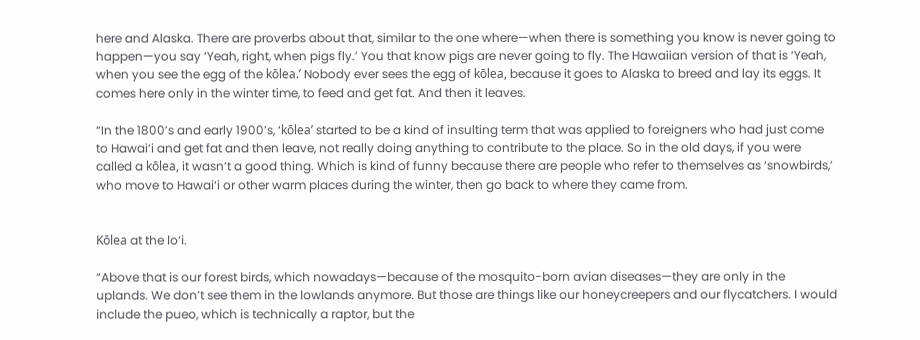here and Alaska. There are proverbs about that, similar to the one where—when there is something you know is never going to happen—you say ‘Yeah, right, when pigs fly.’ You that know pigs are never going to fly. The Hawaiian version of that is ‘Yeah, when you see the egg of the kōlea.’ Nobody ever sees the egg of kōlea, because it goes to Alaska to breed and lay its eggs. It comes here only in the winter time, to feed and get fat. And then it leaves.

“In the 1800’s and early 1900’s, ‘kōlea’ started to be a kind of insulting term that was applied to foreigners who had just come to Hawai‘i and get fat and then leave, not really doing anything to contribute to the place. So in the old days, if you were called a kōlea, it wasn’t a good thing. Which is kind of funny because there are people who refer to themselves as ‘snowbirds,’ who move to Hawai‘i or other warm places during the winter, then go back to where they came from.


Kōlea at the lo‘i.

“Above that is our forest birds, which nowadays—because of the mosquito-born avian diseases—they are only in the uplands. We don’t see them in the lowlands anymore. But those are things like our honeycreepers and our flycatchers. I would include the pueo, which is technically a raptor, but the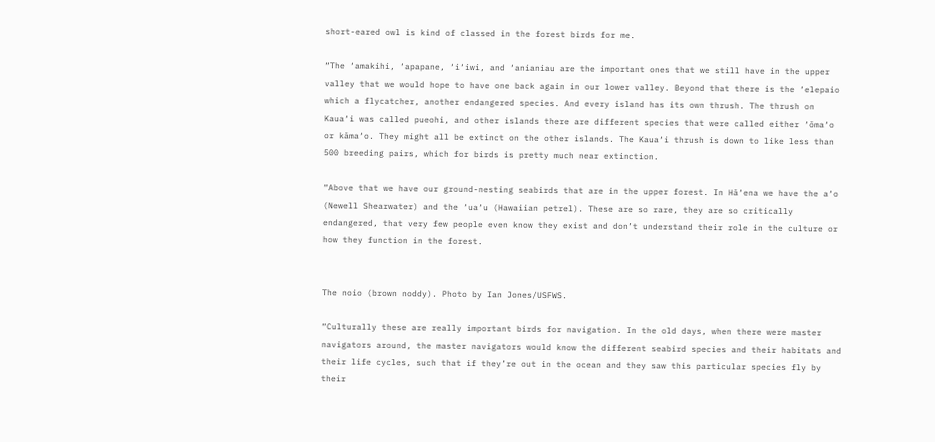short-eared owl is kind of classed in the forest birds for me.

“The ‘amakihi, ‘apapane, ‘i‘iwi, and ‘anianiau are the important ones that we still have in the upper valley that we would hope to have one back again in our lower valley. Beyond that there is the ‘elepaio which a flycatcher, another endangered species. And every island has its own thrush. The thrush on Kaua‘i was called pueohi, and other islands there are different species that were called either ‘ōma‘o or kāma‘o. They might all be extinct on the other islands. The Kaua‘i thrush is down to like less than 500 breeding pairs, which for birds is pretty much near extinction.

“Above that we have our ground-nesting seabirds that are in the upper forest. In Hā‘ena we have the a‘o (Newell Shearwater) and the ‘ua‘u (Hawaiian petrel). These are so rare, they are so critically endangered, that very few people even know they exist and don’t understand their role in the culture or how they function in the forest.


The noio (brown noddy). Photo by Ian Jones/USFWS.

“Culturally these are really important birds for navigation. In the old days, when there were master navigators around, the master navigators would know the different seabird species and their habitats and their life cycles, such that if they’re out in the ocean and they saw this particular species fly by their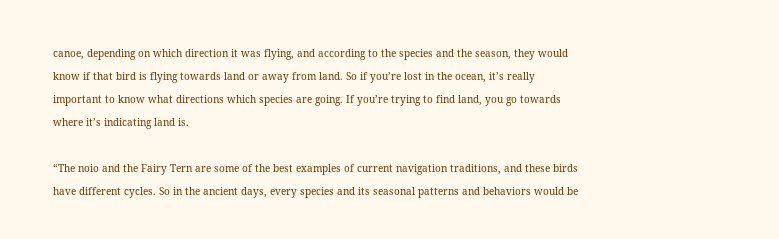canoe, depending on which direction it was flying, and according to the species and the season, they would know if that bird is flying towards land or away from land. So if you’re lost in the ocean, it’s really important to know what directions which species are going. If you’re trying to find land, you go towards where it’s indicating land is.

“The noio and the Fairy Tern are some of the best examples of current navigation traditions, and these birds have different cycles. So in the ancient days, every species and its seasonal patterns and behaviors would be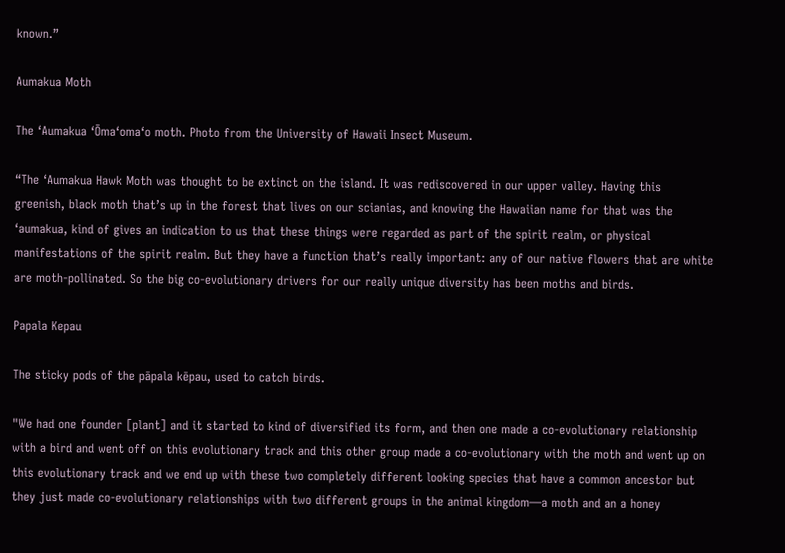known.”

Aumakua Moth

The ‘Aumakua ‘Ōma‘oma‘o moth. Photo from the University of Hawaii Insect Museum.

“The ‘Aumakua Hawk Moth was thought to be extinct on the island. It was rediscovered in our upper valley. Having this greenish, black moth that’s up in the forest that lives on our scianias, and knowing the Hawaiian name for that was the ‘aumakua, kind of gives an indication to us that these things were regarded as part of the spirit realm, or physical manifestations of the spirit realm. But they have a function that’s really important: any of our native flowers that are white are moth-pollinated. So the big co-evolutionary drivers for our really unique diversity has been moths and birds.

Papala Kepau

The sticky pods of the pāpala kēpau, used to catch birds.

"We had one founder [plant] and it started to kind of diversified its form, and then one made a co-evolutionary relationship with a bird and went off on this evolutionary track and this other group made a co-evolutionary with the moth and went up on this evolutionary track and we end up with these two completely different looking species that have a common ancestor but they just made co-evolutionary relationships with two different groups in the animal kingdom—a moth and an a honey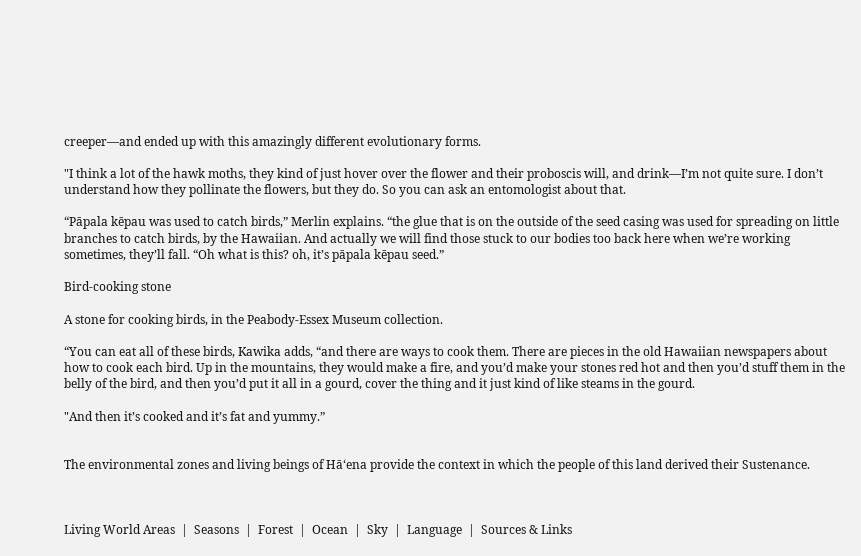creeper—and ended up with this amazingly different evolutionary forms.

"I think a lot of the hawk moths, they kind of just hover over the flower and their proboscis will, and drink—I’m not quite sure. I don’t understand how they pollinate the flowers, but they do. So you can ask an entomologist about that.

“Pāpala kēpau was used to catch birds,” Merlin explains. “the glue that is on the outside of the seed casing was used for spreading on little branches to catch birds, by the Hawaiian. And actually we will find those stuck to our bodies too back here when we’re working sometimes, they’ll fall. “Oh what is this? oh, it’s pāpala kēpau seed.”

Bird-cooking stone

A stone for cooking birds, in the Peabody-Essex Museum collection.

“You can eat all of these birds, Kawika adds, “and there are ways to cook them. There are pieces in the old Hawaiian newspapers about how to cook each bird. Up in the mountains, they would make a fire, and you’d make your stones red hot and then you’d stuff them in the belly of the bird, and then you’d put it all in a gourd, cover the thing and it just kind of like steams in the gourd.

"And then it’s cooked and it’s fat and yummy.”


The environmental zones and living beings of Hā‘ena provide the context in which the people of this land derived their Sustenance.



Living World Areas  |  Seasons  |  Forest  |  Ocean  |  Sky  |  Language  |  Sources & Links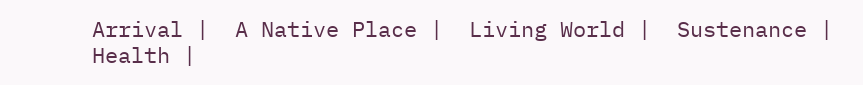Arrival |  A Native Place |  Living World |  Sustenance |  Health |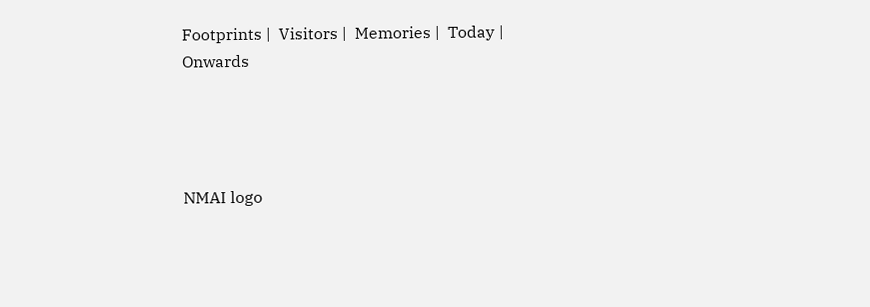Footprints |  Visitors |  Memories |  Today |  Onwards




NMAI logo